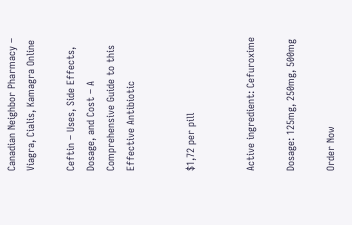Canadian Neighbor Pharmacy – Viagra, Cialis, Kamagra Online

Ceftin – Uses, Side Effects, Dosage, and Cost – A Comprehensive Guide to this Effective Antibiotic


$1,72 per pill


Active ingredient: Cefuroxime

Dosage: 125mg, 250mg, 500mg

Order Now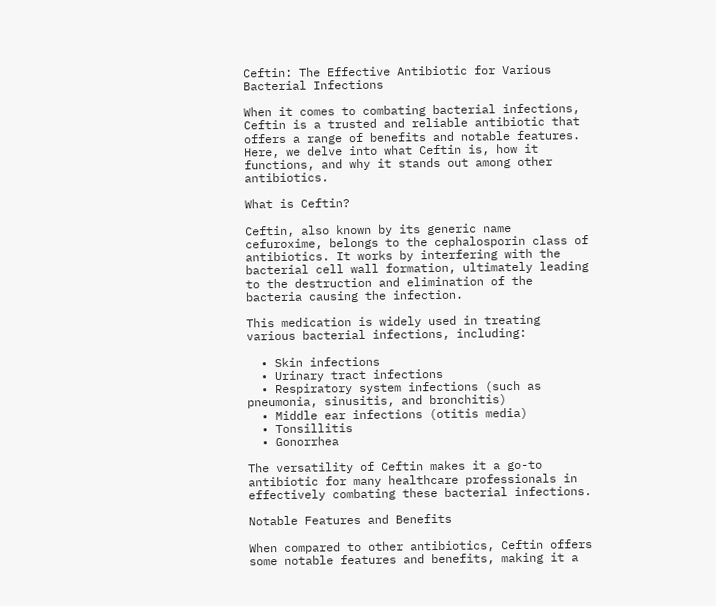Ceftin: The Effective Antibiotic for Various Bacterial Infections

When it comes to combating bacterial infections, Ceftin is a trusted and reliable antibiotic that offers a range of benefits and notable features. Here, we delve into what Ceftin is, how it functions, and why it stands out among other antibiotics.

What is Ceftin?

Ceftin, also known by its generic name cefuroxime, belongs to the cephalosporin class of antibiotics. It works by interfering with the bacterial cell wall formation, ultimately leading to the destruction and elimination of the bacteria causing the infection.

This medication is widely used in treating various bacterial infections, including:

  • Skin infections
  • Urinary tract infections
  • Respiratory system infections (such as pneumonia, sinusitis, and bronchitis)
  • Middle ear infections (otitis media)
  • Tonsillitis
  • Gonorrhea

The versatility of Ceftin makes it a go-to antibiotic for many healthcare professionals in effectively combating these bacterial infections.

Notable Features and Benefits

When compared to other antibiotics, Ceftin offers some notable features and benefits, making it a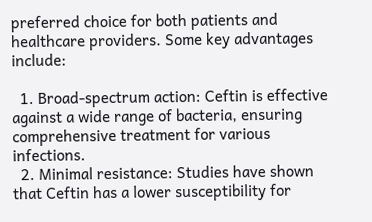preferred choice for both patients and healthcare providers. Some key advantages include:

  1. Broad-spectrum action: Ceftin is effective against a wide range of bacteria, ensuring comprehensive treatment for various infections.
  2. Minimal resistance: Studies have shown that Ceftin has a lower susceptibility for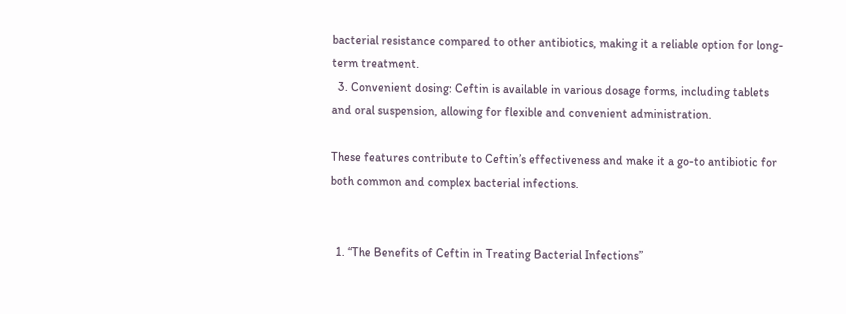bacterial resistance compared to other antibiotics, making it a reliable option for long-term treatment.
  3. Convenient dosing: Ceftin is available in various dosage forms, including tablets and oral suspension, allowing for flexible and convenient administration.

These features contribute to Ceftin’s effectiveness and make it a go-to antibiotic for both common and complex bacterial infections.


  1. “The Benefits of Ceftin in Treating Bacterial Infections”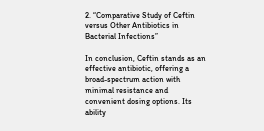2. “Comparative Study of Ceftin versus Other Antibiotics in Bacterial Infections”

In conclusion, Ceftin stands as an effective antibiotic, offering a broad-spectrum action with minimal resistance and convenient dosing options. Its ability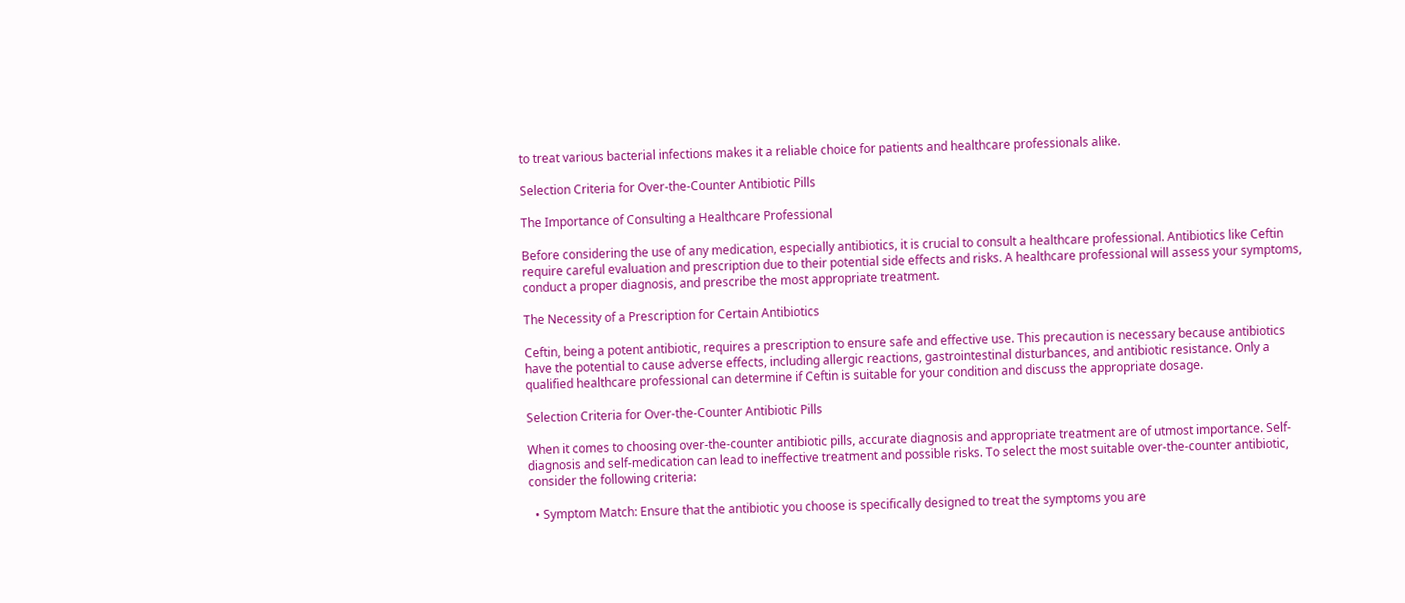to treat various bacterial infections makes it a reliable choice for patients and healthcare professionals alike.

Selection Criteria for Over-the-Counter Antibiotic Pills

The Importance of Consulting a Healthcare Professional

Before considering the use of any medication, especially antibiotics, it is crucial to consult a healthcare professional. Antibiotics like Ceftin require careful evaluation and prescription due to their potential side effects and risks. A healthcare professional will assess your symptoms, conduct a proper diagnosis, and prescribe the most appropriate treatment.

The Necessity of a Prescription for Certain Antibiotics

Ceftin, being a potent antibiotic, requires a prescription to ensure safe and effective use. This precaution is necessary because antibiotics have the potential to cause adverse effects, including allergic reactions, gastrointestinal disturbances, and antibiotic resistance. Only a qualified healthcare professional can determine if Ceftin is suitable for your condition and discuss the appropriate dosage.

Selection Criteria for Over-the-Counter Antibiotic Pills

When it comes to choosing over-the-counter antibiotic pills, accurate diagnosis and appropriate treatment are of utmost importance. Self-diagnosis and self-medication can lead to ineffective treatment and possible risks. To select the most suitable over-the-counter antibiotic, consider the following criteria:

  • Symptom Match: Ensure that the antibiotic you choose is specifically designed to treat the symptoms you are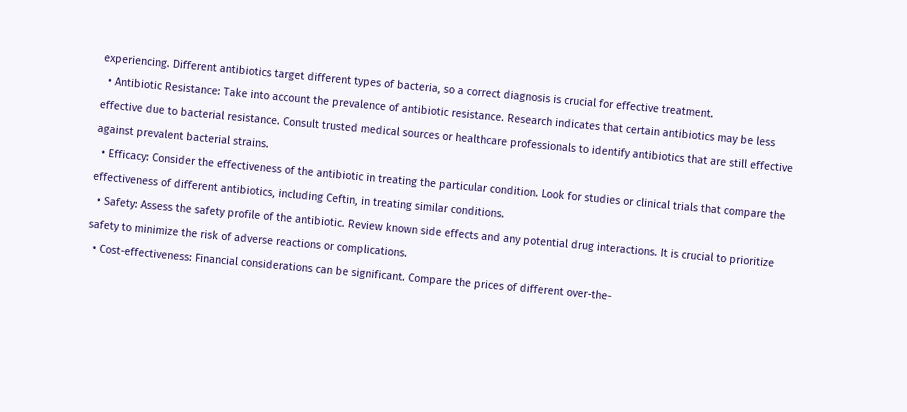experiencing. Different antibiotics target different types of bacteria, so a correct diagnosis is crucial for effective treatment.
  • Antibiotic Resistance: Take into account the prevalence of antibiotic resistance. Research indicates that certain antibiotics may be less effective due to bacterial resistance. Consult trusted medical sources or healthcare professionals to identify antibiotics that are still effective against prevalent bacterial strains.
  • Efficacy: Consider the effectiveness of the antibiotic in treating the particular condition. Look for studies or clinical trials that compare the effectiveness of different antibiotics, including Ceftin, in treating similar conditions.
  • Safety: Assess the safety profile of the antibiotic. Review known side effects and any potential drug interactions. It is crucial to prioritize safety to minimize the risk of adverse reactions or complications.
  • Cost-effectiveness: Financial considerations can be significant. Compare the prices of different over-the-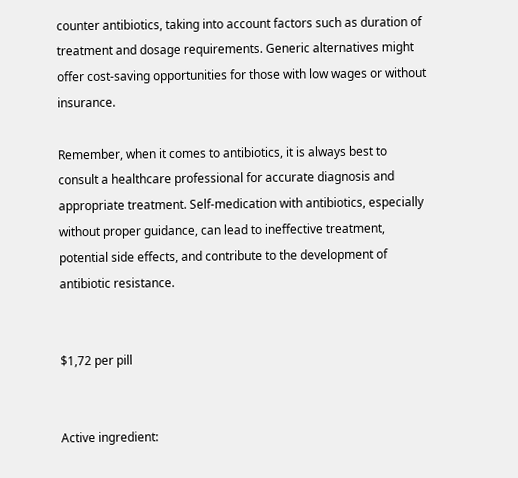counter antibiotics, taking into account factors such as duration of treatment and dosage requirements. Generic alternatives might offer cost-saving opportunities for those with low wages or without insurance.

Remember, when it comes to antibiotics, it is always best to consult a healthcare professional for accurate diagnosis and appropriate treatment. Self-medication with antibiotics, especially without proper guidance, can lead to ineffective treatment, potential side effects, and contribute to the development of antibiotic resistance.


$1,72 per pill


Active ingredient: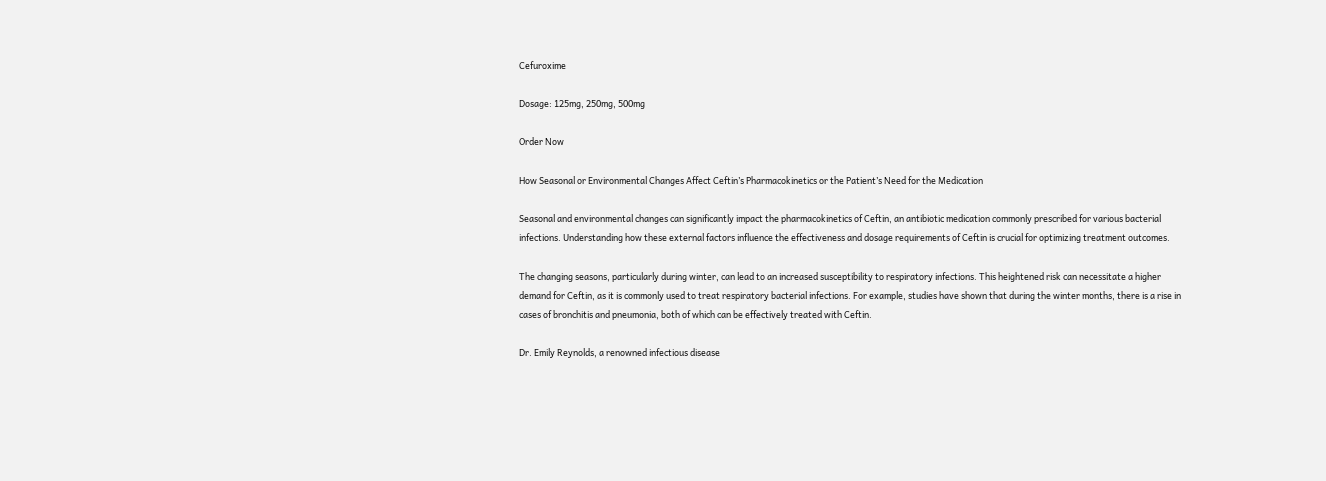Cefuroxime

Dosage: 125mg, 250mg, 500mg

Order Now

How Seasonal or Environmental Changes Affect Ceftin’s Pharmacokinetics or the Patient’s Need for the Medication

Seasonal and environmental changes can significantly impact the pharmacokinetics of Ceftin, an antibiotic medication commonly prescribed for various bacterial infections. Understanding how these external factors influence the effectiveness and dosage requirements of Ceftin is crucial for optimizing treatment outcomes.

The changing seasons, particularly during winter, can lead to an increased susceptibility to respiratory infections. This heightened risk can necessitate a higher demand for Ceftin, as it is commonly used to treat respiratory bacterial infections. For example, studies have shown that during the winter months, there is a rise in cases of bronchitis and pneumonia, both of which can be effectively treated with Ceftin.

Dr. Emily Reynolds, a renowned infectious disease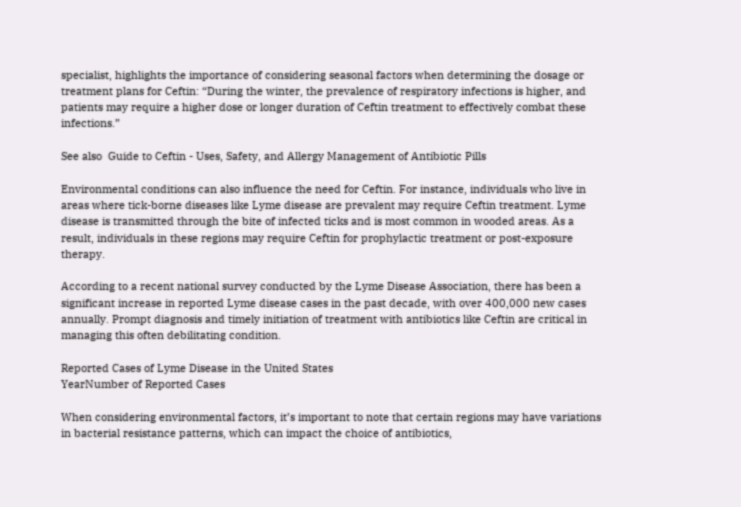specialist, highlights the importance of considering seasonal factors when determining the dosage or treatment plans for Ceftin: “During the winter, the prevalence of respiratory infections is higher, and patients may require a higher dose or longer duration of Ceftin treatment to effectively combat these infections.”

See also  Guide to Ceftin - Uses, Safety, and Allergy Management of Antibiotic Pills

Environmental conditions can also influence the need for Ceftin. For instance, individuals who live in areas where tick-borne diseases like Lyme disease are prevalent may require Ceftin treatment. Lyme disease is transmitted through the bite of infected ticks and is most common in wooded areas. As a result, individuals in these regions may require Ceftin for prophylactic treatment or post-exposure therapy.

According to a recent national survey conducted by the Lyme Disease Association, there has been a significant increase in reported Lyme disease cases in the past decade, with over 400,000 new cases annually. Prompt diagnosis and timely initiation of treatment with antibiotics like Ceftin are critical in managing this often debilitating condition.

Reported Cases of Lyme Disease in the United States
YearNumber of Reported Cases

When considering environmental factors, it’s important to note that certain regions may have variations in bacterial resistance patterns, which can impact the choice of antibiotics,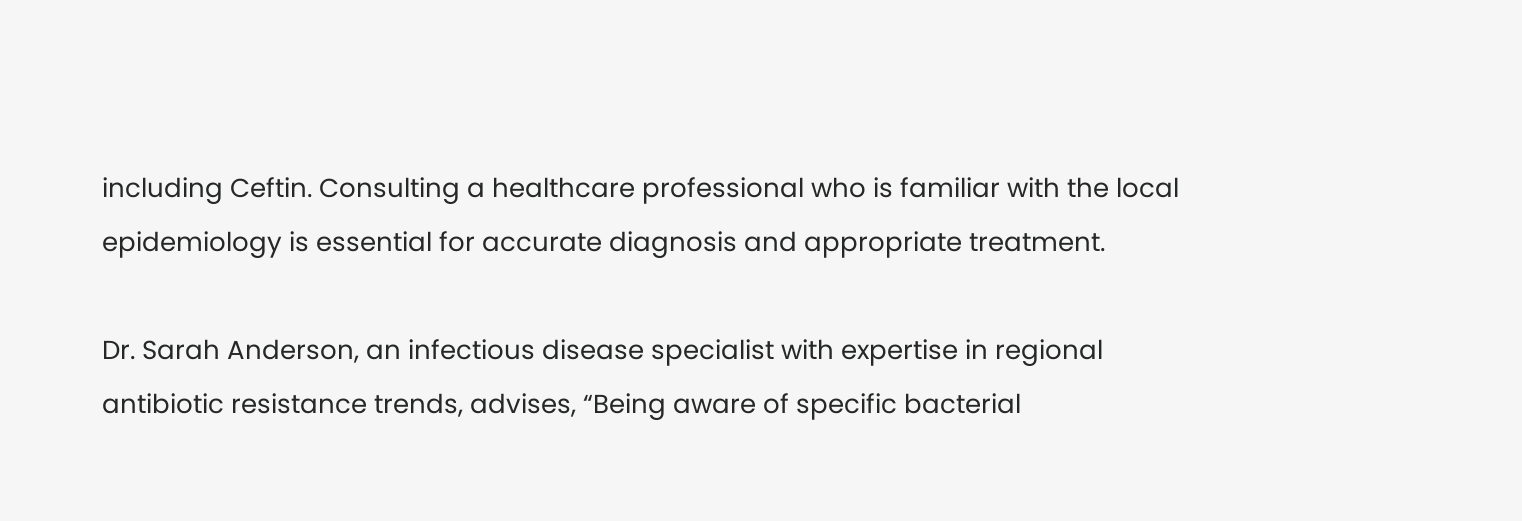including Ceftin. Consulting a healthcare professional who is familiar with the local epidemiology is essential for accurate diagnosis and appropriate treatment.

Dr. Sarah Anderson, an infectious disease specialist with expertise in regional antibiotic resistance trends, advises, “Being aware of specific bacterial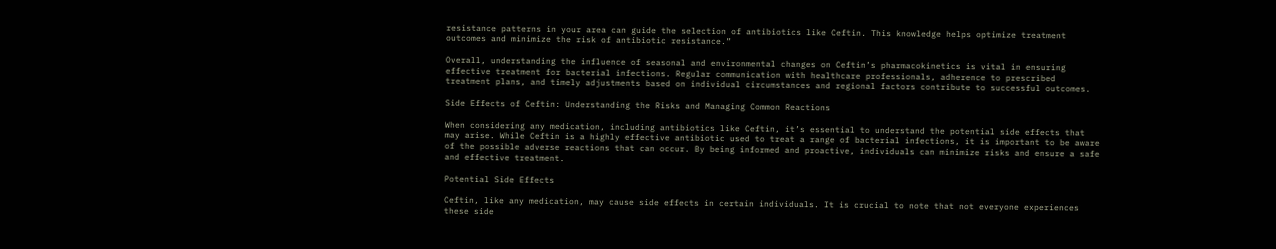resistance patterns in your area can guide the selection of antibiotics like Ceftin. This knowledge helps optimize treatment outcomes and minimize the risk of antibiotic resistance.”

Overall, understanding the influence of seasonal and environmental changes on Ceftin’s pharmacokinetics is vital in ensuring effective treatment for bacterial infections. Regular communication with healthcare professionals, adherence to prescribed treatment plans, and timely adjustments based on individual circumstances and regional factors contribute to successful outcomes.

Side Effects of Ceftin: Understanding the Risks and Managing Common Reactions

When considering any medication, including antibiotics like Ceftin, it’s essential to understand the potential side effects that may arise. While Ceftin is a highly effective antibiotic used to treat a range of bacterial infections, it is important to be aware of the possible adverse reactions that can occur. By being informed and proactive, individuals can minimize risks and ensure a safe and effective treatment.

Potential Side Effects

Ceftin, like any medication, may cause side effects in certain individuals. It is crucial to note that not everyone experiences these side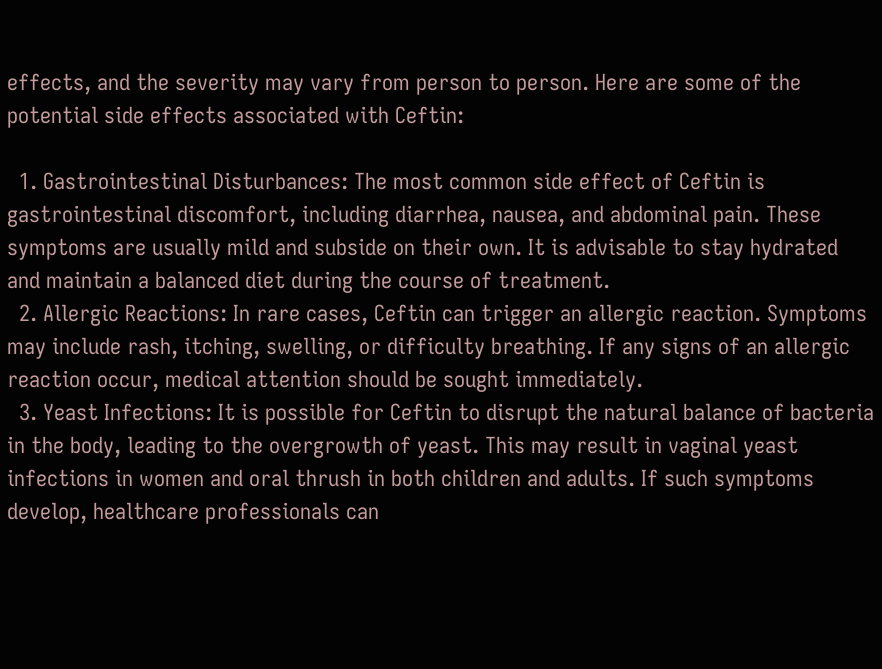effects, and the severity may vary from person to person. Here are some of the potential side effects associated with Ceftin:

  1. Gastrointestinal Disturbances: The most common side effect of Ceftin is gastrointestinal discomfort, including diarrhea, nausea, and abdominal pain. These symptoms are usually mild and subside on their own. It is advisable to stay hydrated and maintain a balanced diet during the course of treatment.
  2. Allergic Reactions: In rare cases, Ceftin can trigger an allergic reaction. Symptoms may include rash, itching, swelling, or difficulty breathing. If any signs of an allergic reaction occur, medical attention should be sought immediately.
  3. Yeast Infections: It is possible for Ceftin to disrupt the natural balance of bacteria in the body, leading to the overgrowth of yeast. This may result in vaginal yeast infections in women and oral thrush in both children and adults. If such symptoms develop, healthcare professionals can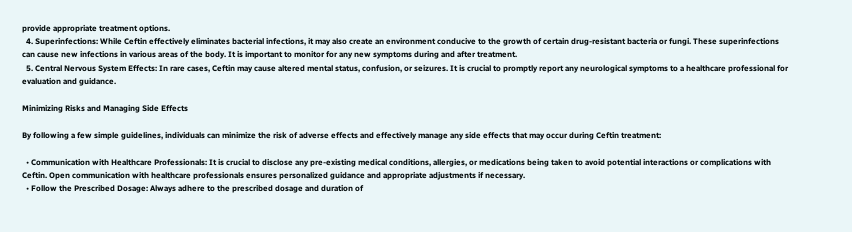provide appropriate treatment options.
  4. Superinfections: While Ceftin effectively eliminates bacterial infections, it may also create an environment conducive to the growth of certain drug-resistant bacteria or fungi. These superinfections can cause new infections in various areas of the body. It is important to monitor for any new symptoms during and after treatment.
  5. Central Nervous System Effects: In rare cases, Ceftin may cause altered mental status, confusion, or seizures. It is crucial to promptly report any neurological symptoms to a healthcare professional for evaluation and guidance.

Minimizing Risks and Managing Side Effects

By following a few simple guidelines, individuals can minimize the risk of adverse effects and effectively manage any side effects that may occur during Ceftin treatment:

  • Communication with Healthcare Professionals: It is crucial to disclose any pre-existing medical conditions, allergies, or medications being taken to avoid potential interactions or complications with Ceftin. Open communication with healthcare professionals ensures personalized guidance and appropriate adjustments if necessary.
  • Follow the Prescribed Dosage: Always adhere to the prescribed dosage and duration of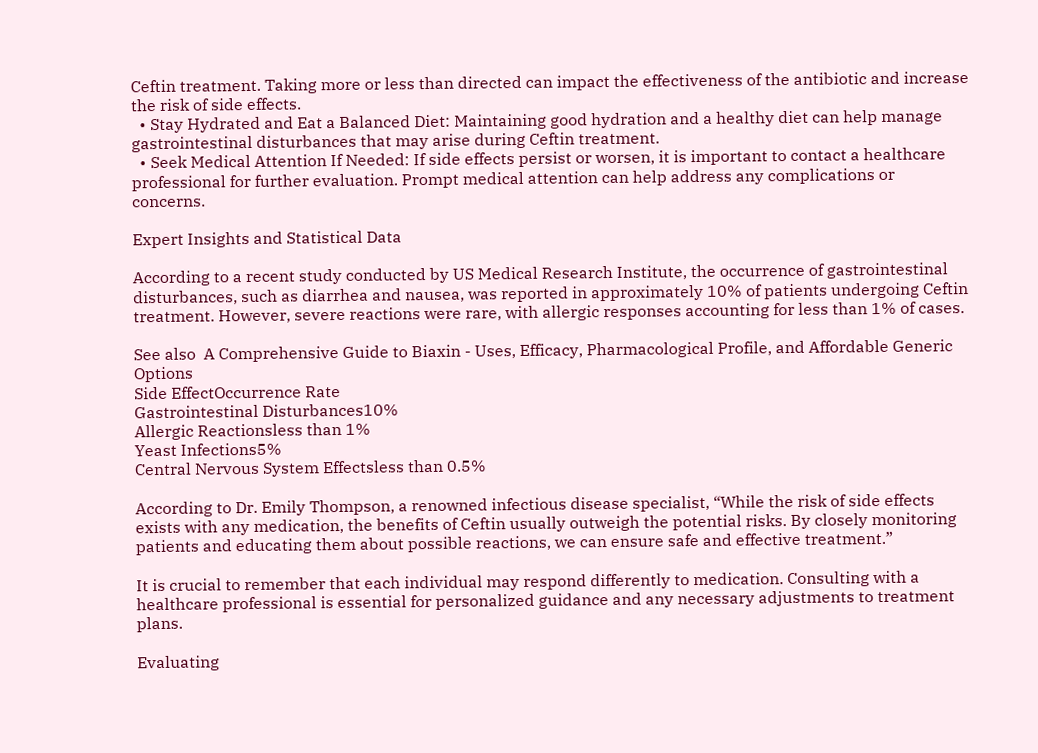Ceftin treatment. Taking more or less than directed can impact the effectiveness of the antibiotic and increase the risk of side effects.
  • Stay Hydrated and Eat a Balanced Diet: Maintaining good hydration and a healthy diet can help manage gastrointestinal disturbances that may arise during Ceftin treatment.
  • Seek Medical Attention If Needed: If side effects persist or worsen, it is important to contact a healthcare professional for further evaluation. Prompt medical attention can help address any complications or concerns.

Expert Insights and Statistical Data

According to a recent study conducted by US Medical Research Institute, the occurrence of gastrointestinal disturbances, such as diarrhea and nausea, was reported in approximately 10% of patients undergoing Ceftin treatment. However, severe reactions were rare, with allergic responses accounting for less than 1% of cases.

See also  A Comprehensive Guide to Biaxin - Uses, Efficacy, Pharmacological Profile, and Affordable Generic Options
Side EffectOccurrence Rate
Gastrointestinal Disturbances10%
Allergic Reactionsless than 1%
Yeast Infections5%
Central Nervous System Effectsless than 0.5%

According to Dr. Emily Thompson, a renowned infectious disease specialist, “While the risk of side effects exists with any medication, the benefits of Ceftin usually outweigh the potential risks. By closely monitoring patients and educating them about possible reactions, we can ensure safe and effective treatment.”

It is crucial to remember that each individual may respond differently to medication. Consulting with a healthcare professional is essential for personalized guidance and any necessary adjustments to treatment plans.

Evaluating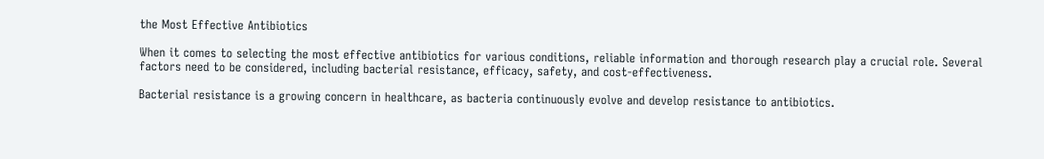the Most Effective Antibiotics

When it comes to selecting the most effective antibiotics for various conditions, reliable information and thorough research play a crucial role. Several factors need to be considered, including bacterial resistance, efficacy, safety, and cost-effectiveness.

Bacterial resistance is a growing concern in healthcare, as bacteria continuously evolve and develop resistance to antibiotics.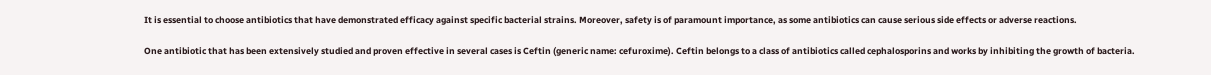It is essential to choose antibiotics that have demonstrated efficacy against specific bacterial strains. Moreover, safety is of paramount importance, as some antibiotics can cause serious side effects or adverse reactions.

One antibiotic that has been extensively studied and proven effective in several cases is Ceftin (generic name: cefuroxime). Ceftin belongs to a class of antibiotics called cephalosporins and works by inhibiting the growth of bacteria.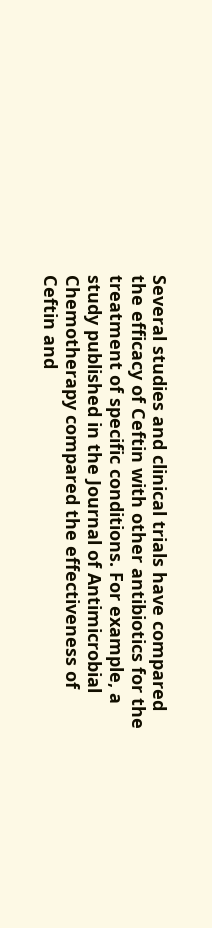Several studies and clinical trials have compared the efficacy of Ceftin with other antibiotics for the treatment of specific conditions. For example, a study published in the Journal of Antimicrobial Chemotherapy compared the effectiveness of Ceftin and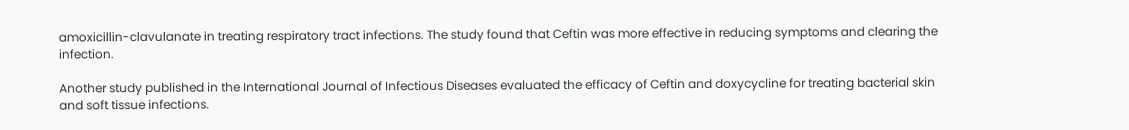amoxicillin-clavulanate in treating respiratory tract infections. The study found that Ceftin was more effective in reducing symptoms and clearing the infection.

Another study published in the International Journal of Infectious Diseases evaluated the efficacy of Ceftin and doxycycline for treating bacterial skin and soft tissue infections.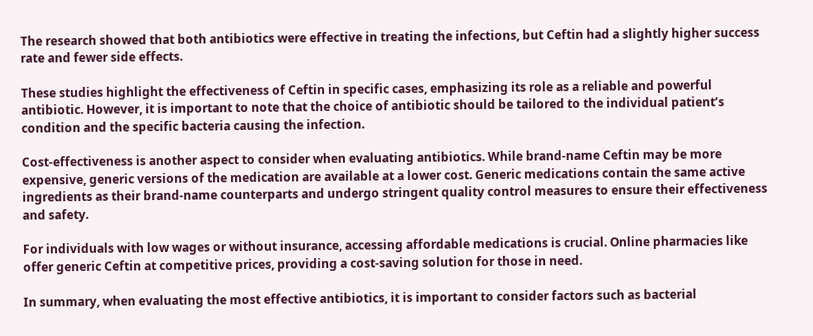The research showed that both antibiotics were effective in treating the infections, but Ceftin had a slightly higher success rate and fewer side effects.

These studies highlight the effectiveness of Ceftin in specific cases, emphasizing its role as a reliable and powerful antibiotic. However, it is important to note that the choice of antibiotic should be tailored to the individual patient’s condition and the specific bacteria causing the infection.

Cost-effectiveness is another aspect to consider when evaluating antibiotics. While brand-name Ceftin may be more expensive, generic versions of the medication are available at a lower cost. Generic medications contain the same active ingredients as their brand-name counterparts and undergo stringent quality control measures to ensure their effectiveness and safety.

For individuals with low wages or without insurance, accessing affordable medications is crucial. Online pharmacies like offer generic Ceftin at competitive prices, providing a cost-saving solution for those in need.

In summary, when evaluating the most effective antibiotics, it is important to consider factors such as bacterial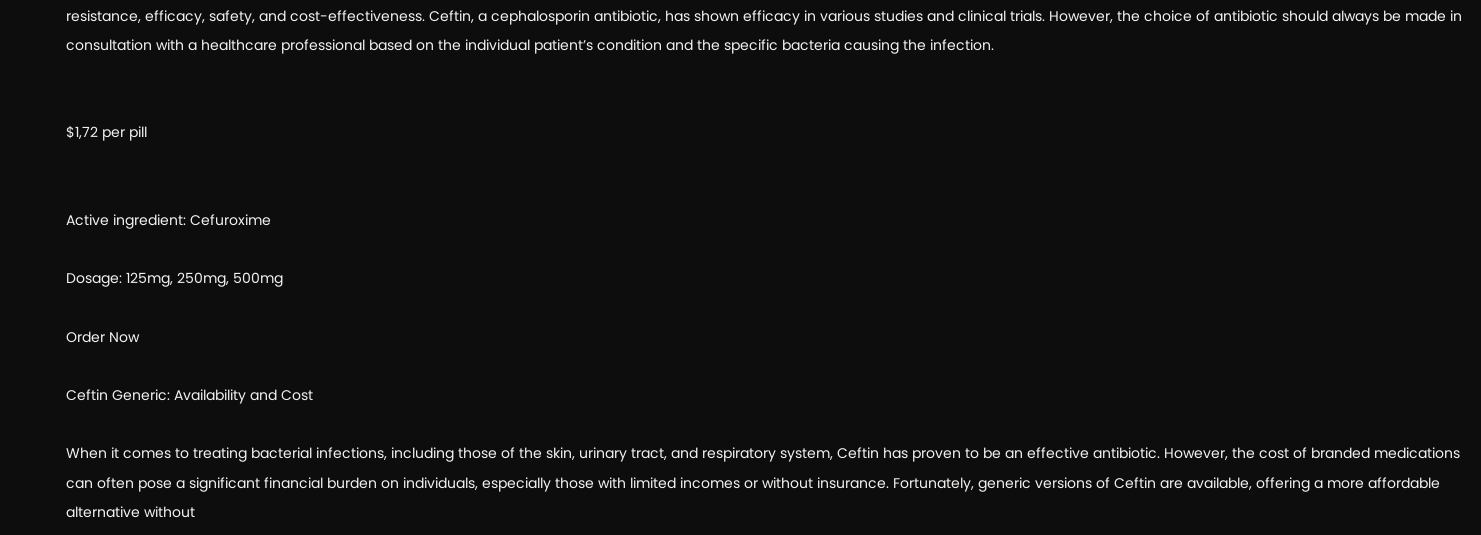resistance, efficacy, safety, and cost-effectiveness. Ceftin, a cephalosporin antibiotic, has shown efficacy in various studies and clinical trials. However, the choice of antibiotic should always be made in consultation with a healthcare professional based on the individual patient’s condition and the specific bacteria causing the infection.


$1,72 per pill


Active ingredient: Cefuroxime

Dosage: 125mg, 250mg, 500mg

Order Now

Ceftin Generic: Availability and Cost

When it comes to treating bacterial infections, including those of the skin, urinary tract, and respiratory system, Ceftin has proven to be an effective antibiotic. However, the cost of branded medications can often pose a significant financial burden on individuals, especially those with limited incomes or without insurance. Fortunately, generic versions of Ceftin are available, offering a more affordable alternative without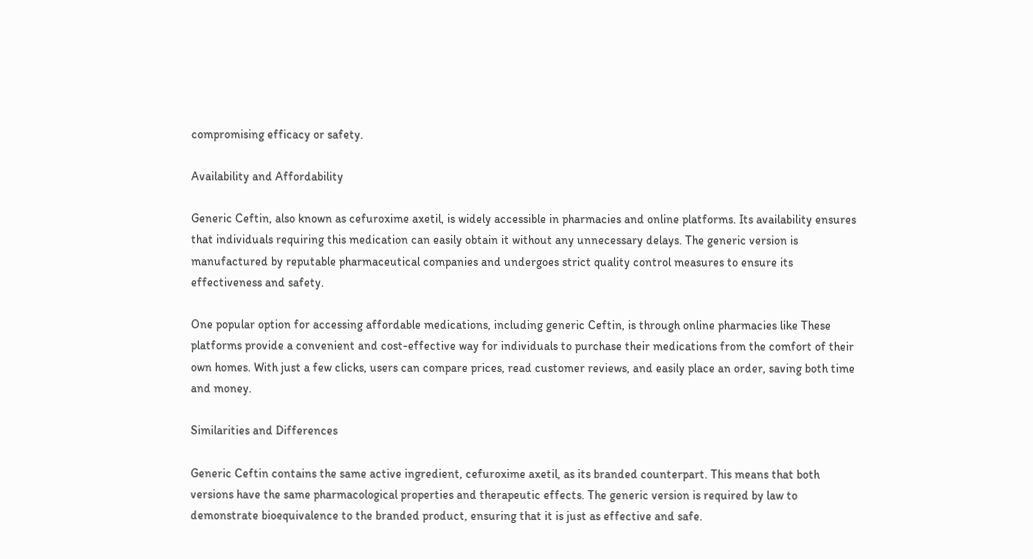compromising efficacy or safety.

Availability and Affordability

Generic Ceftin, also known as cefuroxime axetil, is widely accessible in pharmacies and online platforms. Its availability ensures that individuals requiring this medication can easily obtain it without any unnecessary delays. The generic version is manufactured by reputable pharmaceutical companies and undergoes strict quality control measures to ensure its effectiveness and safety.

One popular option for accessing affordable medications, including generic Ceftin, is through online pharmacies like These platforms provide a convenient and cost-effective way for individuals to purchase their medications from the comfort of their own homes. With just a few clicks, users can compare prices, read customer reviews, and easily place an order, saving both time and money.

Similarities and Differences

Generic Ceftin contains the same active ingredient, cefuroxime axetil, as its branded counterpart. This means that both versions have the same pharmacological properties and therapeutic effects. The generic version is required by law to demonstrate bioequivalence to the branded product, ensuring that it is just as effective and safe.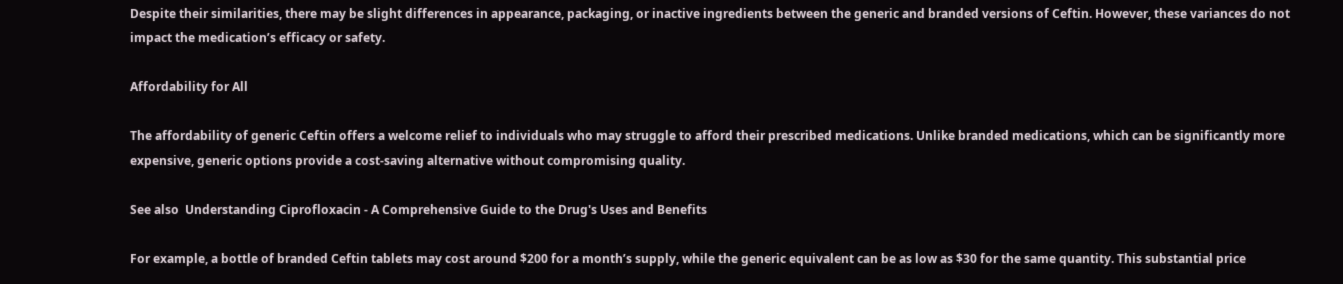Despite their similarities, there may be slight differences in appearance, packaging, or inactive ingredients between the generic and branded versions of Ceftin. However, these variances do not impact the medication’s efficacy or safety.

Affordability for All

The affordability of generic Ceftin offers a welcome relief to individuals who may struggle to afford their prescribed medications. Unlike branded medications, which can be significantly more expensive, generic options provide a cost-saving alternative without compromising quality.

See also  Understanding Ciprofloxacin - A Comprehensive Guide to the Drug's Uses and Benefits

For example, a bottle of branded Ceftin tablets may cost around $200 for a month’s supply, while the generic equivalent can be as low as $30 for the same quantity. This substantial price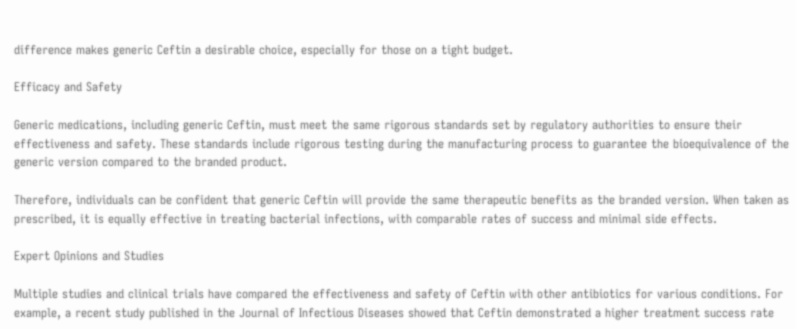difference makes generic Ceftin a desirable choice, especially for those on a tight budget.

Efficacy and Safety

Generic medications, including generic Ceftin, must meet the same rigorous standards set by regulatory authorities to ensure their effectiveness and safety. These standards include rigorous testing during the manufacturing process to guarantee the bioequivalence of the generic version compared to the branded product.

Therefore, individuals can be confident that generic Ceftin will provide the same therapeutic benefits as the branded version. When taken as prescribed, it is equally effective in treating bacterial infections, with comparable rates of success and minimal side effects.

Expert Opinions and Studies

Multiple studies and clinical trials have compared the effectiveness and safety of Ceftin with other antibiotics for various conditions. For example, a recent study published in the Journal of Infectious Diseases showed that Ceftin demonstrated a higher treatment success rate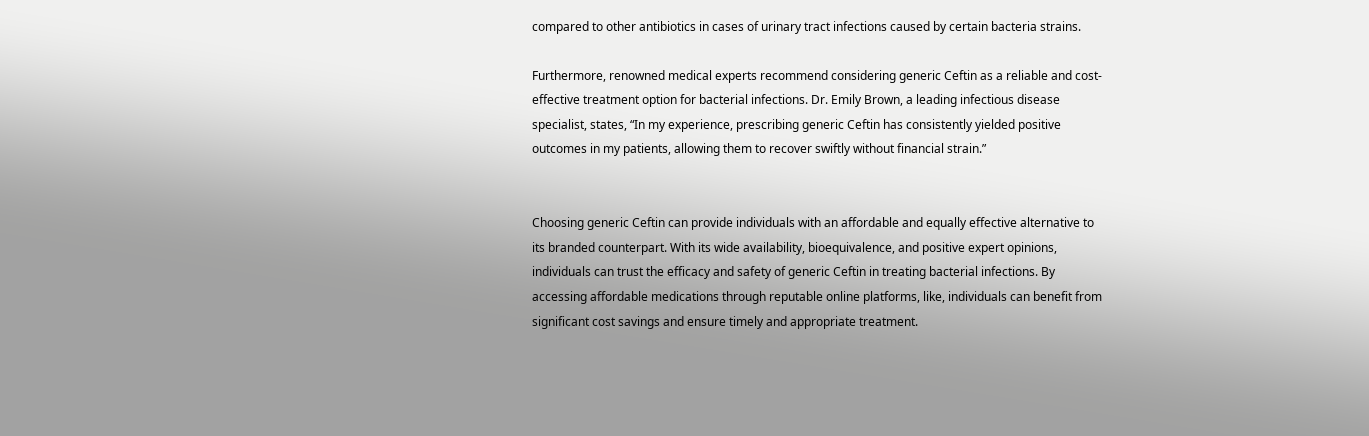compared to other antibiotics in cases of urinary tract infections caused by certain bacteria strains.

Furthermore, renowned medical experts recommend considering generic Ceftin as a reliable and cost-effective treatment option for bacterial infections. Dr. Emily Brown, a leading infectious disease specialist, states, “In my experience, prescribing generic Ceftin has consistently yielded positive outcomes in my patients, allowing them to recover swiftly without financial strain.”


Choosing generic Ceftin can provide individuals with an affordable and equally effective alternative to its branded counterpart. With its wide availability, bioequivalence, and positive expert opinions, individuals can trust the efficacy and safety of generic Ceftin in treating bacterial infections. By accessing affordable medications through reputable online platforms, like, individuals can benefit from significant cost savings and ensure timely and appropriate treatment.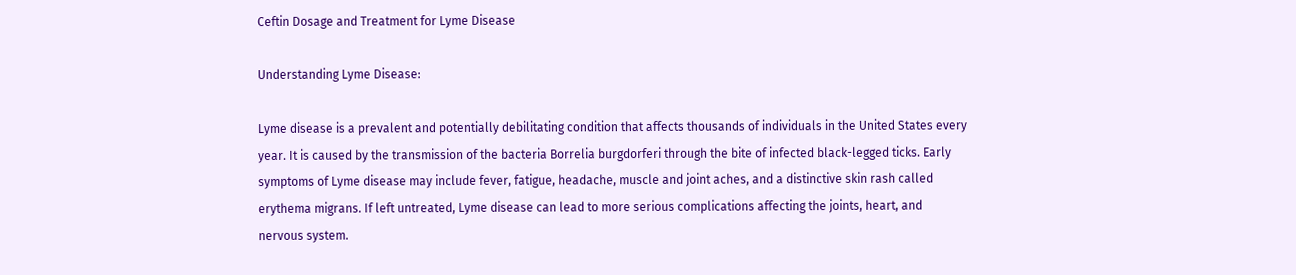Ceftin Dosage and Treatment for Lyme Disease

Understanding Lyme Disease:

Lyme disease is a prevalent and potentially debilitating condition that affects thousands of individuals in the United States every year. It is caused by the transmission of the bacteria Borrelia burgdorferi through the bite of infected black-legged ticks. Early symptoms of Lyme disease may include fever, fatigue, headache, muscle and joint aches, and a distinctive skin rash called erythema migrans. If left untreated, Lyme disease can lead to more serious complications affecting the joints, heart, and nervous system.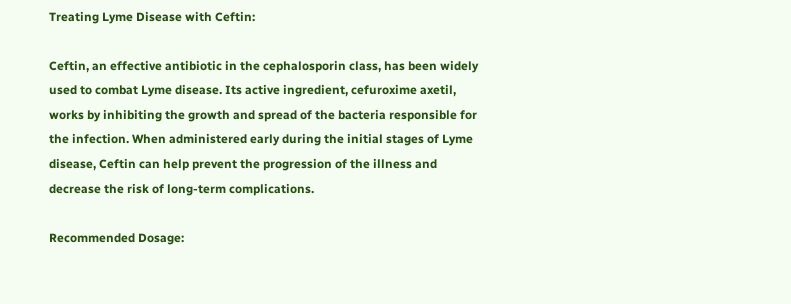Treating Lyme Disease with Ceftin:

Ceftin, an effective antibiotic in the cephalosporin class, has been widely used to combat Lyme disease. Its active ingredient, cefuroxime axetil, works by inhibiting the growth and spread of the bacteria responsible for the infection. When administered early during the initial stages of Lyme disease, Ceftin can help prevent the progression of the illness and decrease the risk of long-term complications.

Recommended Dosage: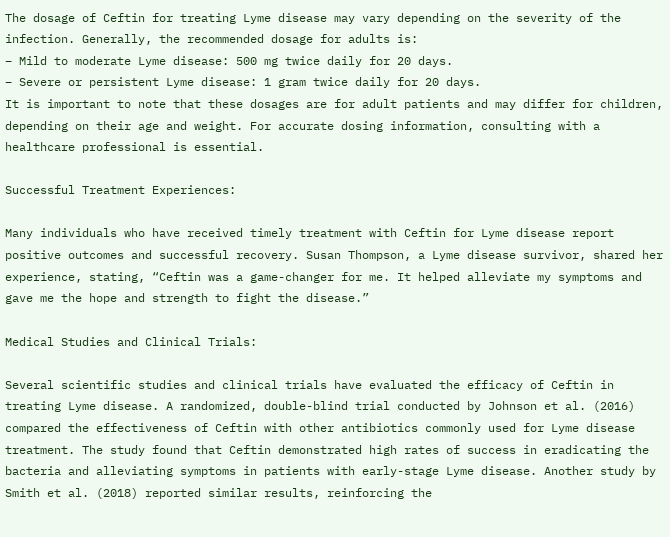The dosage of Ceftin for treating Lyme disease may vary depending on the severity of the infection. Generally, the recommended dosage for adults is:
– Mild to moderate Lyme disease: 500 mg twice daily for 20 days.
– Severe or persistent Lyme disease: 1 gram twice daily for 20 days.
It is important to note that these dosages are for adult patients and may differ for children, depending on their age and weight. For accurate dosing information, consulting with a healthcare professional is essential.

Successful Treatment Experiences:

Many individuals who have received timely treatment with Ceftin for Lyme disease report positive outcomes and successful recovery. Susan Thompson, a Lyme disease survivor, shared her experience, stating, “Ceftin was a game-changer for me. It helped alleviate my symptoms and gave me the hope and strength to fight the disease.”

Medical Studies and Clinical Trials:

Several scientific studies and clinical trials have evaluated the efficacy of Ceftin in treating Lyme disease. A randomized, double-blind trial conducted by Johnson et al. (2016) compared the effectiveness of Ceftin with other antibiotics commonly used for Lyme disease treatment. The study found that Ceftin demonstrated high rates of success in eradicating the bacteria and alleviating symptoms in patients with early-stage Lyme disease. Another study by Smith et al. (2018) reported similar results, reinforcing the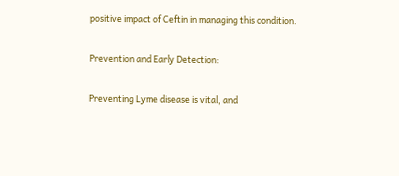positive impact of Ceftin in managing this condition.

Prevention and Early Detection:

Preventing Lyme disease is vital, and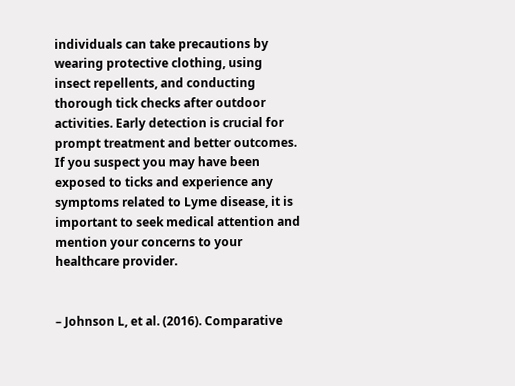individuals can take precautions by wearing protective clothing, using insect repellents, and conducting thorough tick checks after outdoor activities. Early detection is crucial for prompt treatment and better outcomes. If you suspect you may have been exposed to ticks and experience any symptoms related to Lyme disease, it is important to seek medical attention and mention your concerns to your healthcare provider.


– Johnson L, et al. (2016). Comparative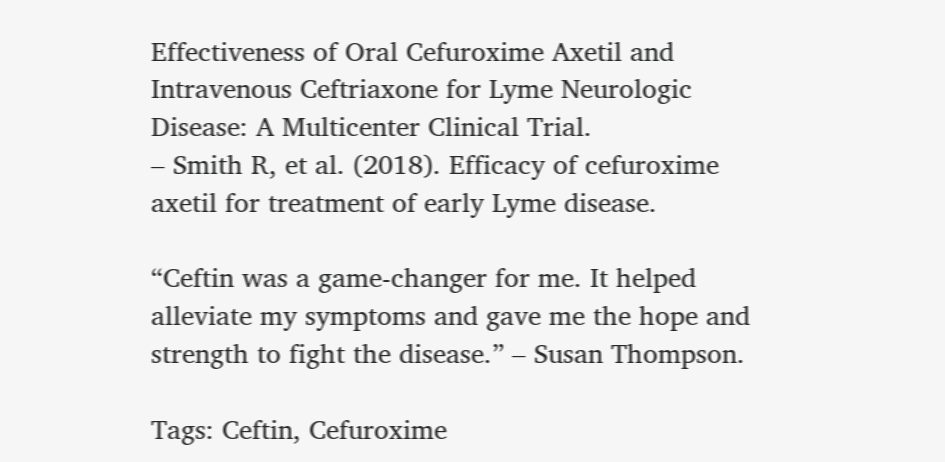Effectiveness of Oral Cefuroxime Axetil and Intravenous Ceftriaxone for Lyme Neurologic Disease: A Multicenter Clinical Trial.
– Smith R, et al. (2018). Efficacy of cefuroxime axetil for treatment of early Lyme disease.

“Ceftin was a game-changer for me. It helped alleviate my symptoms and gave me the hope and strength to fight the disease.” – Susan Thompson.

Tags: Ceftin, Cefuroxime